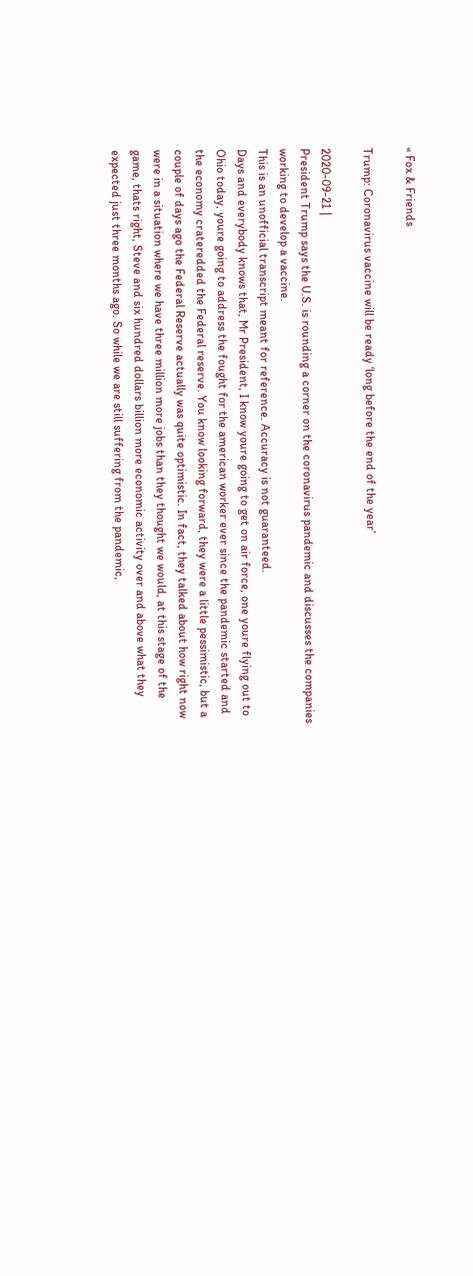« Fox & Friends

Trump: Coronavirus vaccine will be ready ‘long before the end of the year’

2020-09-21 |
President Trump says the U.S. is rounding a corner on the coronavirus pandemic and discusses the companies working to develop a vaccine.
This is an unofficial transcript meant for reference. Accuracy is not guaranteed.
Days and everybody knows that, Mr President, I know youre going to get on air force, one youre flying out to Ohio today, youre going to address the fought for the american worker ever since the pandemic started and the economy crateredded the Federal reserve. You know looking forward, they were a little pessimistic, but a couple of days ago the Federal Reserve actually was quite optimistic. In fact, they talked about how right now were in a situation where we have three million more jobs than they thought we would, at this stage of the game, thats right, Steve and six hundred dollars billion more economic activity over and above what they expected just three months ago. So while we are still suffering from the pandemic,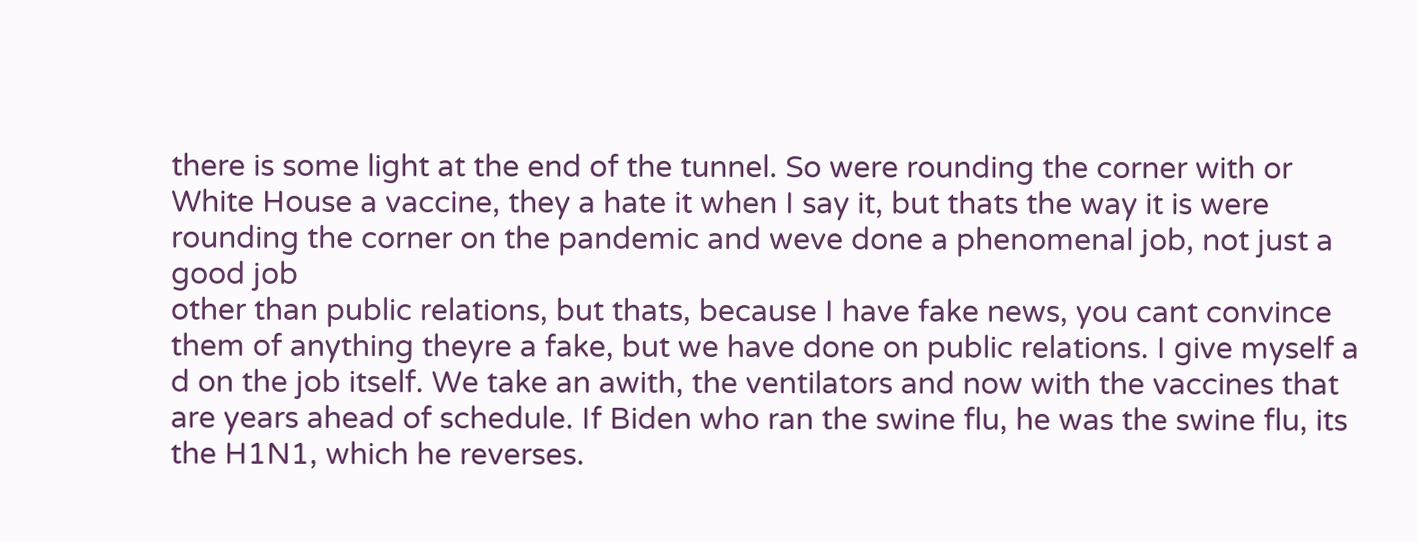there is some light at the end of the tunnel. So were rounding the corner with or White House a vaccine, they a hate it when I say it, but thats the way it is were rounding the corner on the pandemic and weve done a phenomenal job, not just a good job
other than public relations, but thats, because I have fake news, you cant convince them of anything theyre a fake, but we have done on public relations. I give myself a d on the job itself. We take an awith, the ventilators and now with the vaccines that are years ahead of schedule. If Biden who ran the swine flu, he was the swine flu, its the H1N1, which he reverses.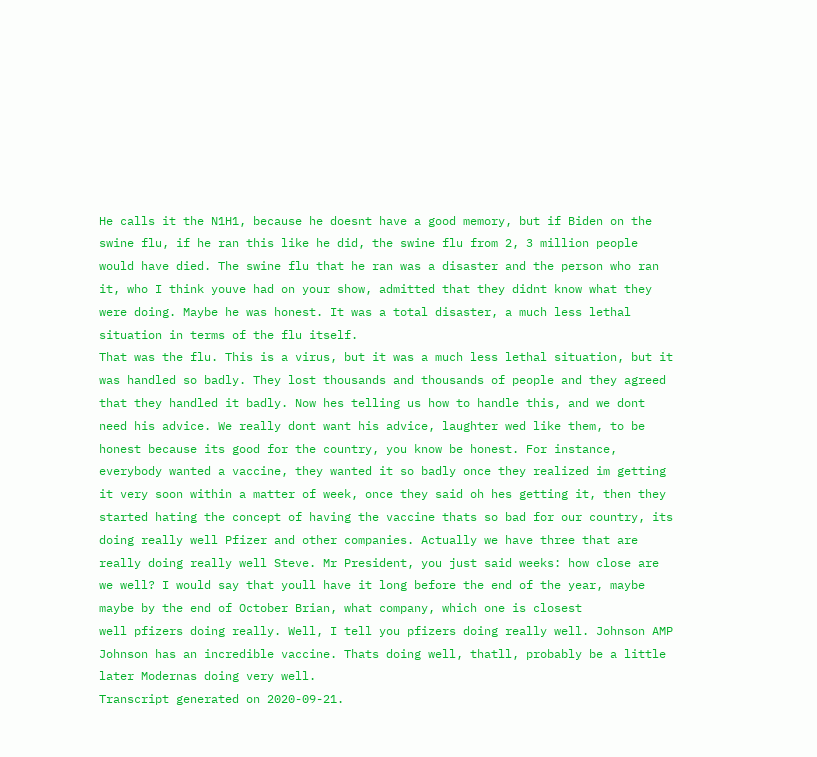He calls it the N1H1, because he doesnt have a good memory, but if Biden on the swine flu, if he ran this like he did, the swine flu from 2, 3 million people would have died. The swine flu that he ran was a disaster and the person who ran it, who I think youve had on your show, admitted that they didnt know what they were doing. Maybe he was honest. It was a total disaster, a much less lethal situation in terms of the flu itself.
That was the flu. This is a virus, but it was a much less lethal situation, but it was handled so badly. They lost thousands and thousands of people and they agreed that they handled it badly. Now hes telling us how to handle this, and we dont need his advice. We really dont want his advice, laughter wed like them, to be honest because its good for the country, you know be honest. For instance, everybody wanted a vaccine, they wanted it so badly once they realized im getting it very soon within a matter of week, once they said oh hes getting it, then they started hating the concept of having the vaccine thats so bad for our country, its doing really well Pfizer and other companies. Actually we have three that are really doing really well Steve. Mr President, you just said weeks: how close are we well? I would say that youll have it long before the end of the year, maybe maybe by the end of October Brian, what company, which one is closest
well pfizers doing really. Well, I tell you pfizers doing really well. Johnson AMP Johnson has an incredible vaccine. Thats doing well, thatll, probably be a little later Modernas doing very well.
Transcript generated on 2020-09-21.